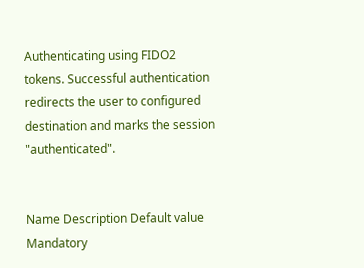Authenticating using FIDO2 tokens. Successful authentication redirects the user to configured destination and marks the session "authenticated".


Name Description Default value Mandatory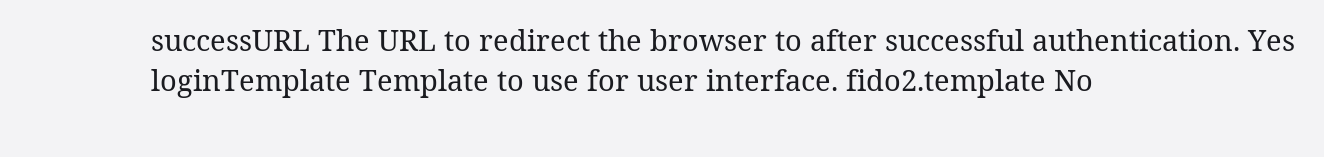successURL The URL to redirect the browser to after successful authentication. Yes
loginTemplate Template to use for user interface. fido2.template No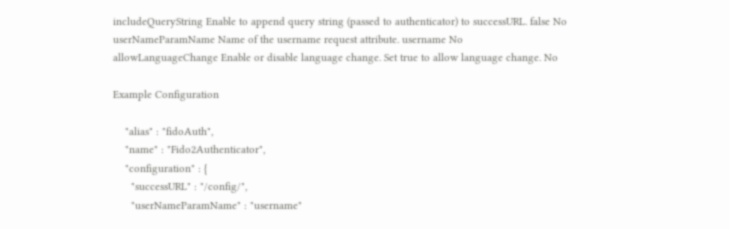includeQueryString Enable to append query string (passed to authenticator) to successURL. false No
userNameParamName Name of the username request attribute. username No
allowLanguageChange Enable or disable language change. Set true to allow language change. No

Example Configuration

    "alias" : "fidoAuth",
    "name" : "Fido2Authenticator",
    "configuration" : {
      "successURL" : "/config/",
      "userNameParamName" : "username"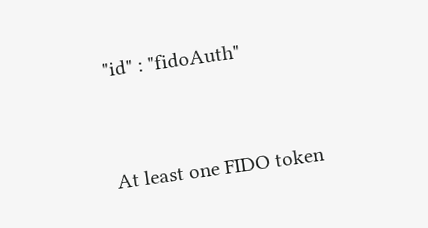"id" : "fidoAuth"


At least one FIDO token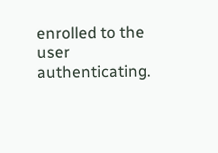enrolled to the user authenticating.